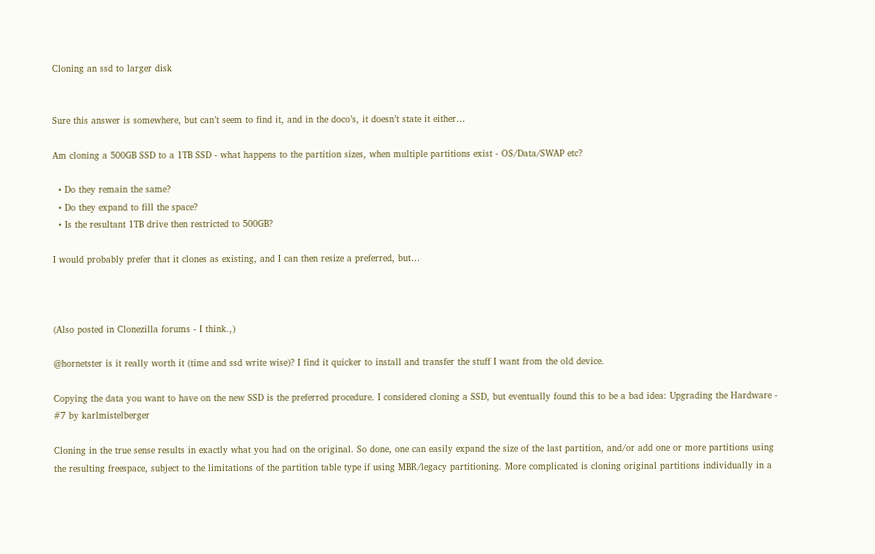Cloning an ssd to larger disk


Sure this answer is somewhere, but can’t seem to find it, and in the doco’s, it doesn’t state it either…

Am cloning a 500GB SSD to a 1TB SSD - what happens to the partition sizes, when multiple partitions exist - OS/Data/SWAP etc?

  • Do they remain the same?
  • Do they expand to fill the space?
  • Is the resultant 1TB drive then restricted to 500GB?

I would probably prefer that it clones as existing, and I can then resize a preferred, but…



(Also posted in Clonezilla forums - I think.,)

@hornetster is it really worth it (time and ssd write wise)? I find it quicker to install and transfer the stuff I want from the old device.

Copying the data you want to have on the new SSD is the preferred procedure. I considered cloning a SSD, but eventually found this to be a bad idea: Upgrading the Hardware - #7 by karlmistelberger

Cloning in the true sense results in exactly what you had on the original. So done, one can easily expand the size of the last partition, and/or add one or more partitions using the resulting freespace, subject to the limitations of the partition table type if using MBR/legacy partitioning. More complicated is cloning original partitions individually in a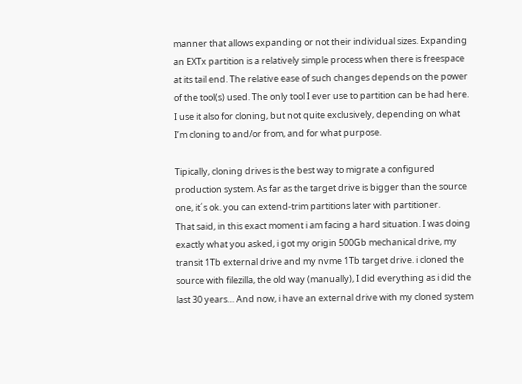manner that allows expanding or not their individual sizes. Expanding an EXTx partition is a relatively simple process when there is freespace at its tail end. The relative ease of such changes depends on the power of the tool(s) used. The only tool I ever use to partition can be had here. I use it also for cloning, but not quite exclusively, depending on what I’m cloning to and/or from, and for what purpose.

Tipically, cloning drives is the best way to migrate a configured production system. As far as the target drive is bigger than the source one, it´s ok. you can extend-trim partitions later with partitioner.
That said, in this exact moment i am facing a hard situation. I was doing exactly what you asked, i got my origin 500Gb mechanical drive, my transit 1Tb external drive and my nvme 1Tb target drive. i cloned the source with filezilla, the old way (manually), I did everything as i did the last 30 years… And now, i have an external drive with my cloned system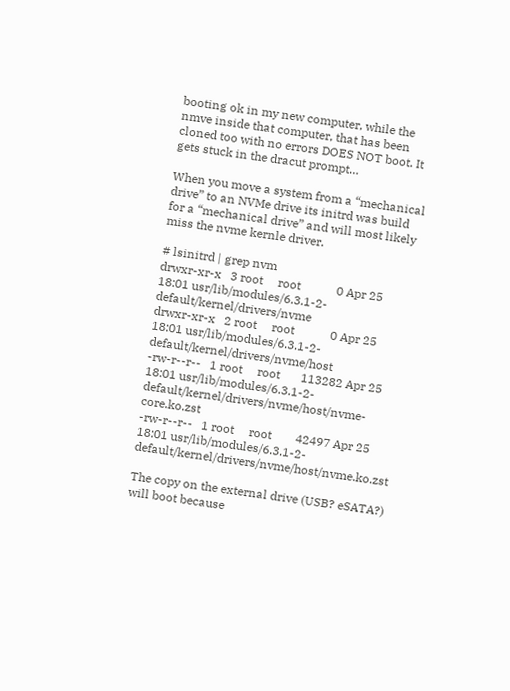booting ok in my new computer, while the nmve inside that computer, that has been cloned too with no errors DOES NOT boot. It gets stuck in the dracut prompt…

When you move a system from a “mechanical drive” to an NVMe drive its initrd was build for a “mechanical drive” and will most likely miss the nvme kernle driver.

# lsinitrd | grep nvm
drwxr-xr-x   3 root     root            0 Apr 25 18:01 usr/lib/modules/6.3.1-2-default/kernel/drivers/nvme
drwxr-xr-x   2 root     root            0 Apr 25 18:01 usr/lib/modules/6.3.1-2-default/kernel/drivers/nvme/host
-rw-r--r--   1 root     root       113282 Apr 25 18:01 usr/lib/modules/6.3.1-2-default/kernel/drivers/nvme/host/nvme-core.ko.zst
-rw-r--r--   1 root     root        42497 Apr 25 18:01 usr/lib/modules/6.3.1-2-default/kernel/drivers/nvme/host/nvme.ko.zst

The copy on the external drive (USB? eSATA?) will boot because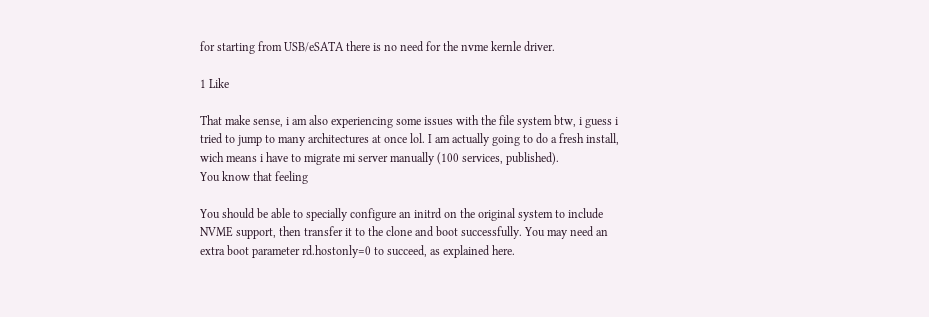for starting from USB/eSATA there is no need for the nvme kernle driver.

1 Like

That make sense, i am also experiencing some issues with the file system btw, i guess i tried to jump to many architectures at once lol. I am actually going to do a fresh install, wich means i have to migrate mi server manually (100 services, published).
You know that feeling

You should be able to specially configure an initrd on the original system to include NVME support, then transfer it to the clone and boot successfully. You may need an extra boot parameter rd.hostonly=0 to succeed, as explained here.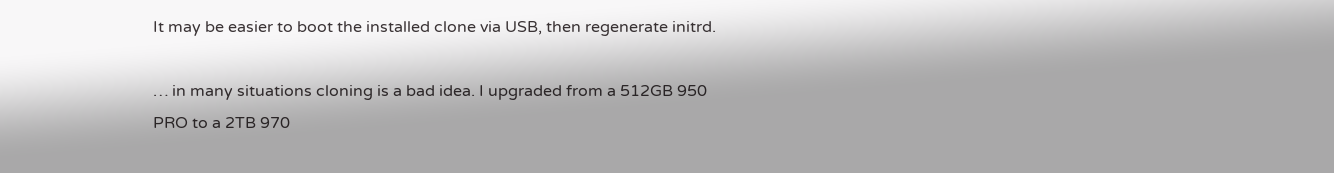It may be easier to boot the installed clone via USB, then regenerate initrd.

… in many situations cloning is a bad idea. I upgraded from a 512GB 950 PRO to a 2TB 970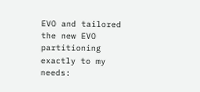EVO and tailored the new EVO partitioning exactly to my needs: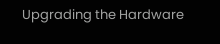Upgrading the Hardware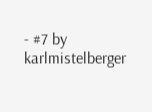- #7 by karlmistelberger